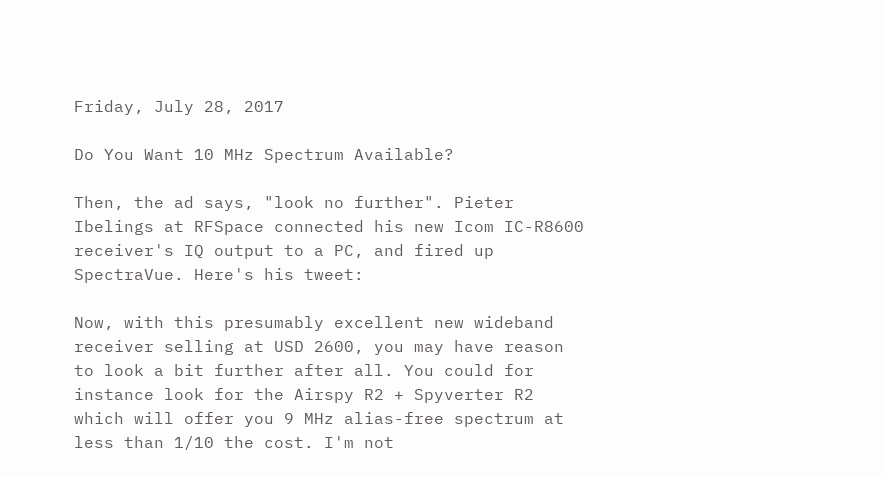Friday, July 28, 2017

Do You Want 10 MHz Spectrum Available?

Then, the ad says, "look no further". Pieter Ibelings at RFSpace connected his new Icom IC-R8600 receiver's IQ output to a PC, and fired up SpectraVue. Here's his tweet:

Now, with this presumably excellent new wideband receiver selling at USD 2600, you may have reason to look a bit further after all. You could for instance look for the Airspy R2 + Spyverter R2 which will offer you 9 MHz alias-free spectrum at less than 1/10 the cost. I'm not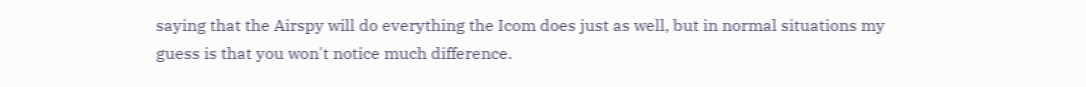saying that the Airspy will do everything the Icom does just as well, but in normal situations my guess is that you won't notice much difference.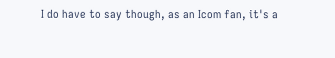I do have to say though, as an Icom fan, it's a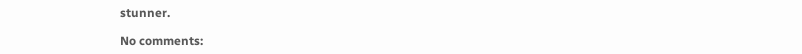stunner.

No comments: